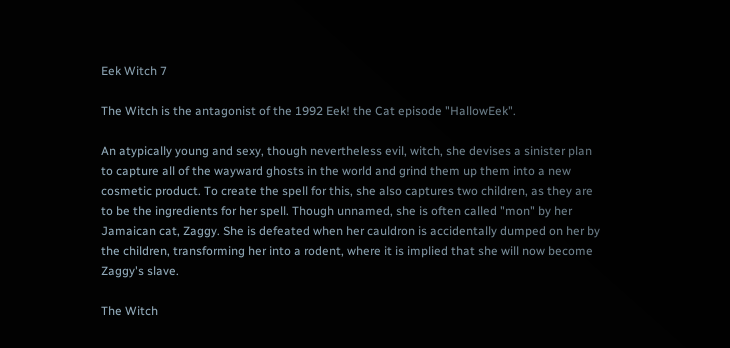Eek Witch 7

The Witch is the antagonist of the 1992 Eek! the Cat episode "HallowEek".

An atypically young and sexy, though nevertheless evil, witch, she devises a sinister plan to capture all of the wayward ghosts in the world and grind them up them into a new cosmetic product. To create the spell for this, she also captures two children, as they are to be the ingredients for her spell. Though unnamed, she is often called "mon" by her Jamaican cat, Zaggy. She is defeated when her cauldron is accidentally dumped on her by the children, transforming her into a rodent, where it is implied that she will now become Zaggy's slave.

The Witch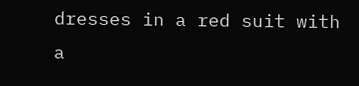dresses in a red suit with a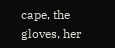cape, the gloves, her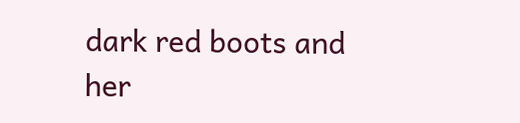dark red boots and her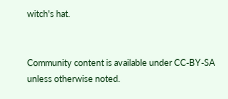witch's hat.


Community content is available under CC-BY-SA unless otherwise noted.